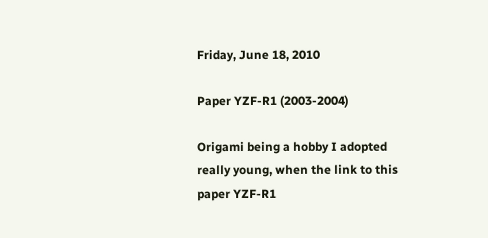Friday, June 18, 2010

Paper YZF-R1 (2003-2004)

Origami being a hobby I adopted really young, when the link to this paper YZF-R1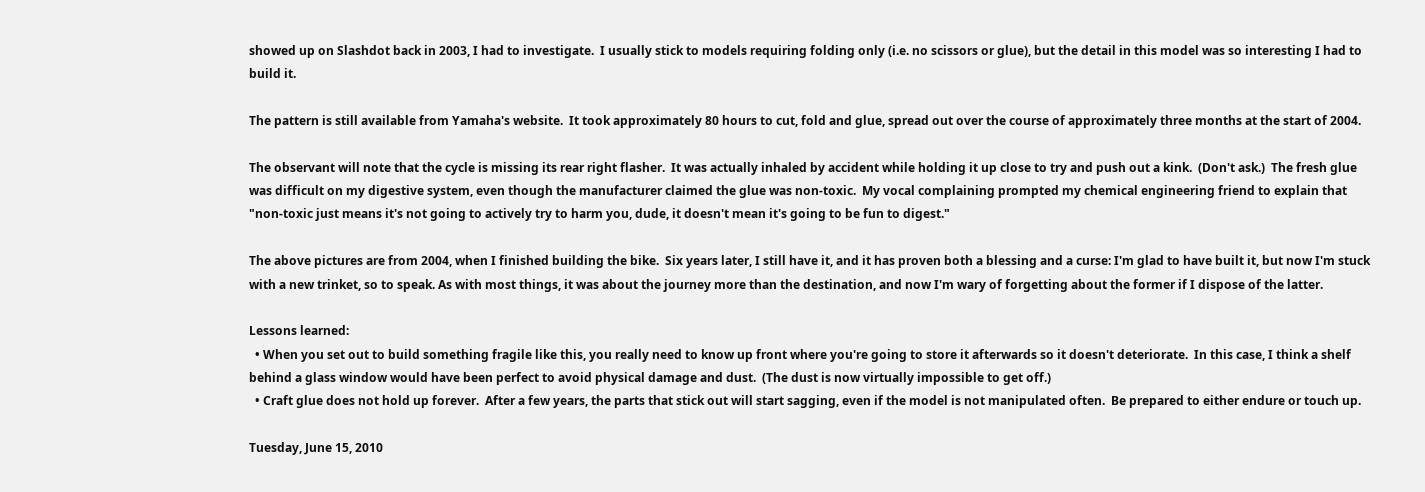showed up on Slashdot back in 2003, I had to investigate.  I usually stick to models requiring folding only (i.e. no scissors or glue), but the detail in this model was so interesting I had to build it.

The pattern is still available from Yamaha's website.  It took approximately 80 hours to cut, fold and glue, spread out over the course of approximately three months at the start of 2004.

The observant will note that the cycle is missing its rear right flasher.  It was actually inhaled by accident while holding it up close to try and push out a kink.  (Don't ask.)  The fresh glue was difficult on my digestive system, even though the manufacturer claimed the glue was non-toxic.  My vocal complaining prompted my chemical engineering friend to explain that "non-toxic just means it's not going to actively try to harm you, dude, it doesn't mean it's going to be fun to digest."

The above pictures are from 2004, when I finished building the bike.  Six years later, I still have it, and it has proven both a blessing and a curse: I'm glad to have built it, but now I'm stuck with a new trinket, so to speak. As with most things, it was about the journey more than the destination, and now I'm wary of forgetting about the former if I dispose of the latter.

Lessons learned:
  • When you set out to build something fragile like this, you really need to know up front where you're going to store it afterwards so it doesn't deteriorate.  In this case, I think a shelf behind a glass window would have been perfect to avoid physical damage and dust.  (The dust is now virtually impossible to get off.)
  • Craft glue does not hold up forever.  After a few years, the parts that stick out will start sagging, even if the model is not manipulated often.  Be prepared to either endure or touch up.

Tuesday, June 15, 2010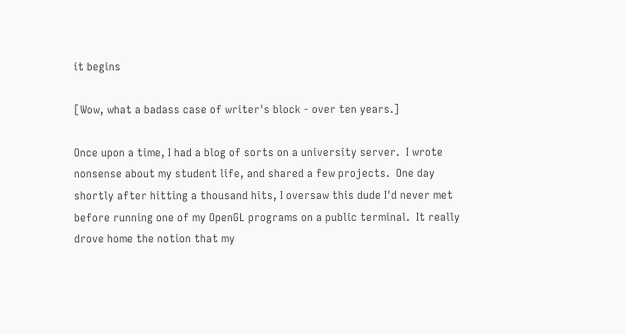it begins

[Wow, what a badass case of writer's block - over ten years.]

Once upon a time, I had a blog of sorts on a university server.  I wrote nonsense about my student life, and shared a few projects.  One day shortly after hitting a thousand hits, I oversaw this dude I'd never met before running one of my OpenGL programs on a public terminal.  It really drove home the notion that my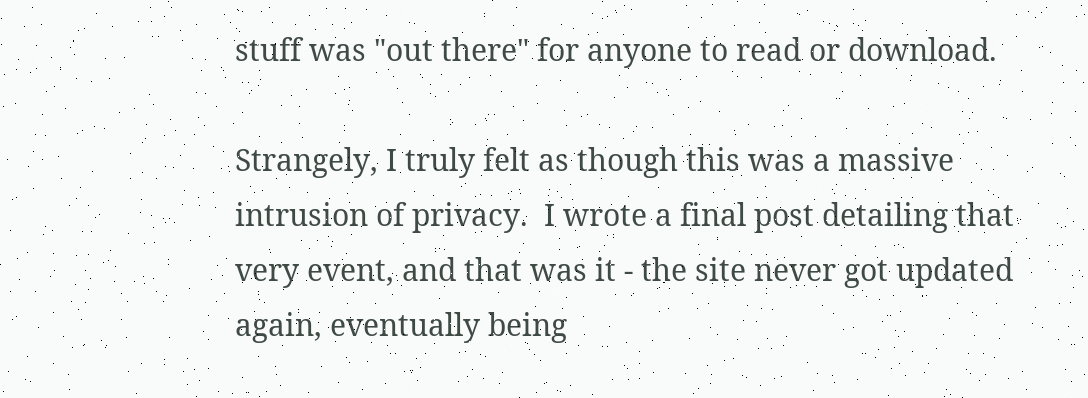stuff was "out there" for anyone to read or download.

Strangely, I truly felt as though this was a massive intrusion of privacy.  I wrote a final post detailing that very event, and that was it - the site never got updated again, eventually being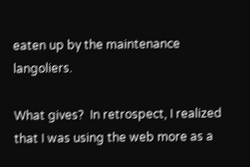eaten up by the maintenance langoliers.

What gives?  In retrospect, I realized that I was using the web more as a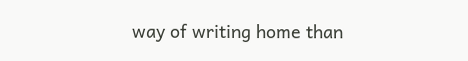way of writing home than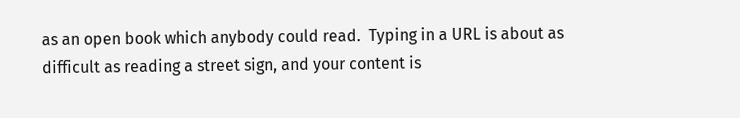as an open book which anybody could read.  Typing in a URL is about as difficult as reading a street sign, and your content is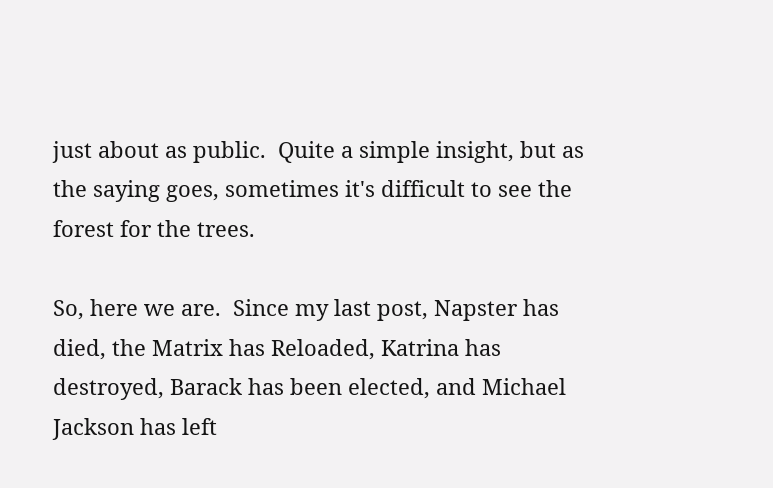just about as public.  Quite a simple insight, but as the saying goes, sometimes it's difficult to see the forest for the trees.

So, here we are.  Since my last post, Napster has died, the Matrix has Reloaded, Katrina has destroyed, Barack has been elected, and Michael Jackson has left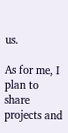us.

As for me, I plan to share projects and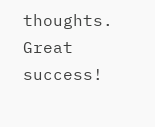thoughts.  Great success!